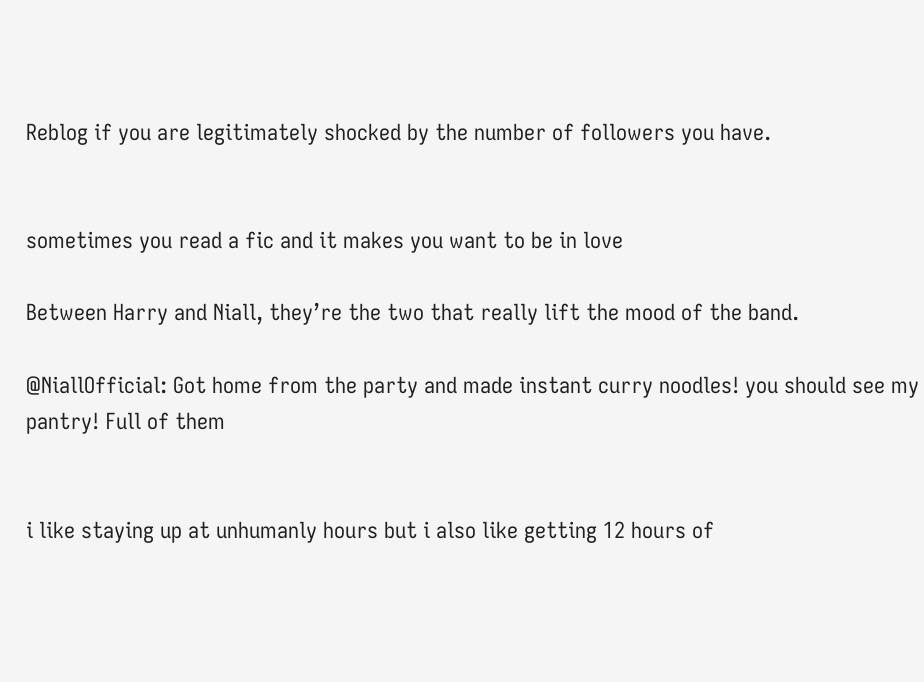Reblog if you are legitimately shocked by the number of followers you have.


sometimes you read a fic and it makes you want to be in love

Between Harry and Niall, they’re the two that really lift the mood of the band.

@NiallOfficial: Got home from the party and made instant curry noodles! you should see my pantry! Full of them


i like staying up at unhumanly hours but i also like getting 12 hours of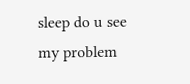sleep do u see my problem